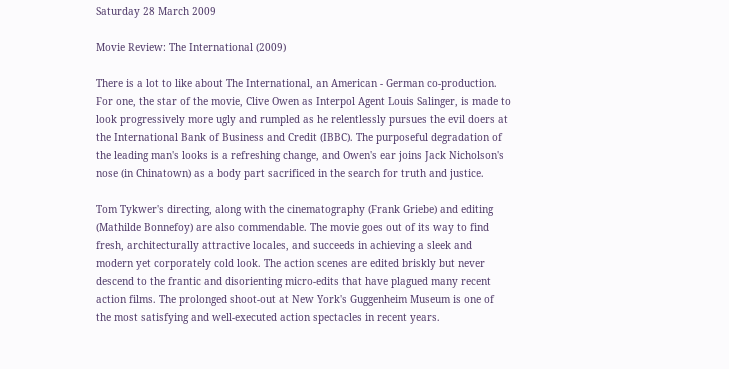Saturday 28 March 2009

Movie Review: The International (2009)

There is a lot to like about The International, an American - German co-production. For one, the star of the movie, Clive Owen as Interpol Agent Louis Salinger, is made to look progressively more ugly and rumpled as he relentlessly pursues the evil doers at the International Bank of Business and Credit (IBBC). The purposeful degradation of the leading man's looks is a refreshing change, and Owen's ear joins Jack Nicholson's nose (in Chinatown) as a body part sacrificed in the search for truth and justice.

Tom Tykwer's directing, along with the cinematography (Frank Griebe) and editing (Mathilde Bonnefoy) are also commendable. The movie goes out of its way to find fresh, architecturally attractive locales, and succeeds in achieving a sleek and modern yet corporately cold look. The action scenes are edited briskly but never descend to the frantic and disorienting micro-edits that have plagued many recent action films. The prolonged shoot-out at New York's Guggenheim Museum is one of the most satisfying and well-executed action spectacles in recent years.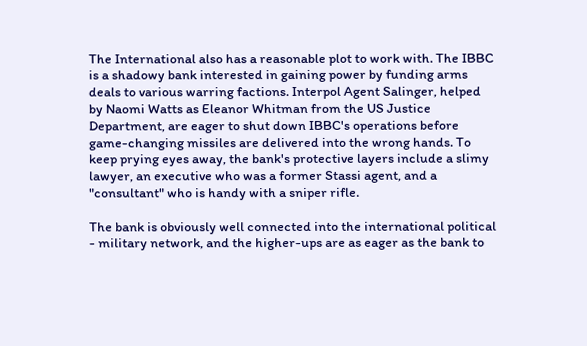The International also has a reasonable plot to work with. The IBBC is a shadowy bank interested in gaining power by funding arms deals to various warring factions. Interpol Agent Salinger, helped by Naomi Watts as Eleanor Whitman from the US Justice Department, are eager to shut down IBBC's operations before game-changing missiles are delivered into the wrong hands. To keep prying eyes away, the bank's protective layers include a slimy lawyer, an executive who was a former Stassi agent, and a "consultant" who is handy with a sniper rifle.

The bank is obviously well connected into the international political - military network, and the higher-ups are as eager as the bank to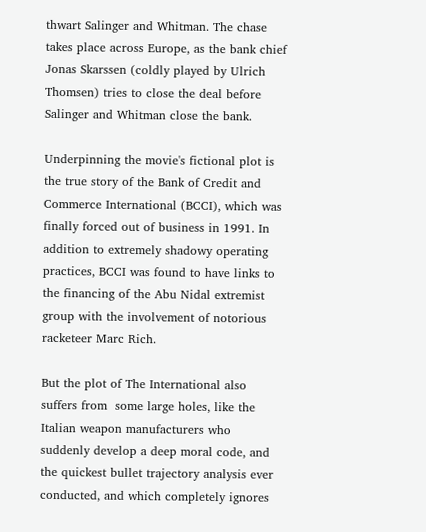thwart Salinger and Whitman. The chase takes place across Europe, as the bank chief Jonas Skarssen (coldly played by Ulrich Thomsen) tries to close the deal before Salinger and Whitman close the bank.

Underpinning the movie's fictional plot is the true story of the Bank of Credit and Commerce International (BCCI), which was finally forced out of business in 1991. In addition to extremely shadowy operating practices, BCCI was found to have links to the financing of the Abu Nidal extremist group with the involvement of notorious racketeer Marc Rich.

But the plot of The International also suffers from  some large holes, like the Italian weapon manufacturers who suddenly develop a deep moral code, and the quickest bullet trajectory analysis ever conducted, and which completely ignores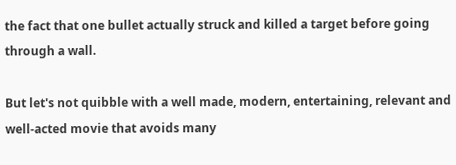the fact that one bullet actually struck and killed a target before going through a wall.

But let's not quibble with a well made, modern, entertaining, relevant and well-acted movie that avoids many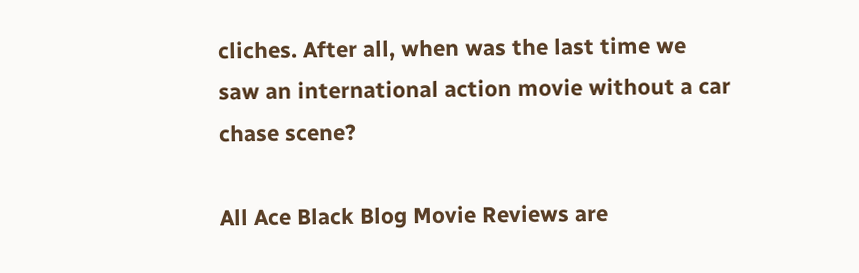cliches. After all, when was the last time we saw an international action movie without a car chase scene?

All Ace Black Blog Movie Reviews are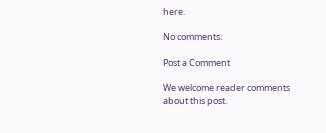here.

No comments:

Post a Comment

We welcome reader comments about this post.